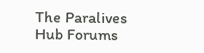The Paralives Hub Forums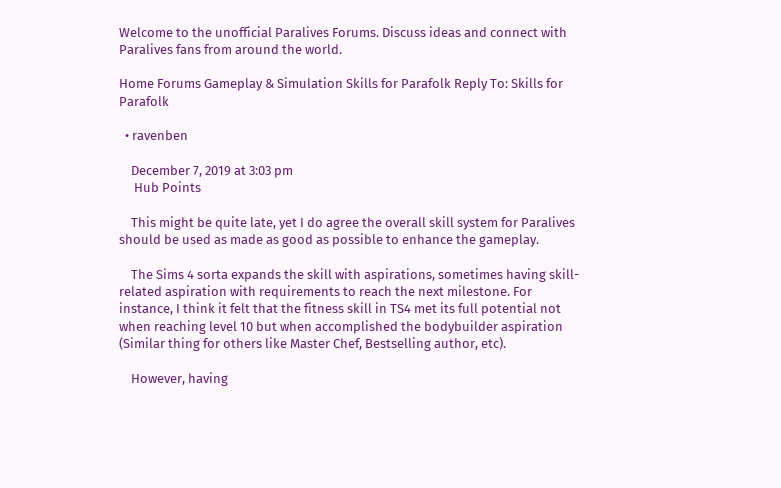Welcome to the unofficial Paralives Forums. Discuss ideas and connect with Paralives fans from around the world.

Home Forums Gameplay & Simulation Skills for Parafolk Reply To: Skills for Parafolk

  • ravenben

    December 7, 2019 at 3:03 pm
     Hub Points

    This might be quite late, yet I do agree the overall skill system for Paralives should be used as made as good as possible to enhance the gameplay.

    The Sims 4 sorta expands the skill with aspirations, sometimes having skill-related aspiration with requirements to reach the next milestone. For instance, I think it felt that the fitness skill in TS4 met its full potential not when reaching level 10 but when accomplished the bodybuilder aspiration (Similar thing for others like Master Chef, Bestselling author, etc).

    However, having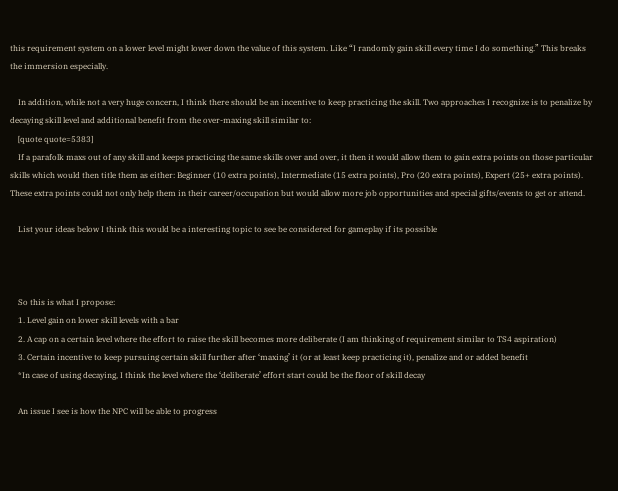this requirement system on a lower level might lower down the value of this system. Like “I randomly gain skill every time I do something.” This breaks the immersion especially.

    In addition, while not a very huge concern, I think there should be an incentive to keep practicing the skill. Two approaches I recognize is to penalize by decaying skill level and additional benefit from the over-maxing skill similar to:
    [quote quote=5383]
    If a parafolk maxs out of any skill and keeps practicing the same skills over and over, it then it would allow them to gain extra points on those particular skills which would then title them as either: Beginner (10 extra points), Intermediate (15 extra points), Pro (20 extra points), Expert (25+ extra points). These extra points could not only help them in their career/occupation but would allow more job opportunities and special gifts/events to get or attend.

    List your ideas below I think this would be a interesting topic to see be considered for gameplay if its possible



    So this is what I propose:
    1. Level gain on lower skill levels with a bar
    2. A cap on a certain level where the effort to raise the skill becomes more deliberate (I am thinking of requirement similar to TS4 aspiration)
    3. Certain incentive to keep pursuing certain skill further after ‘maxing’ it (or at least keep practicing it), penalize and or added benefit
    *In case of using decaying, I think the level where the ‘deliberate’ effort start could be the floor of skill decay

    An issue I see is how the NPC will be able to progress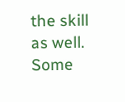the skill as well. Some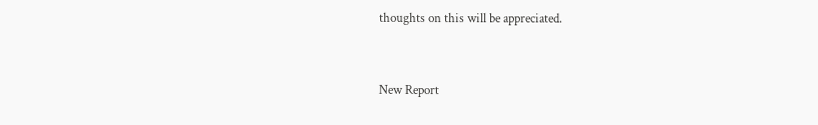thoughts on this will be appreciated.


New Report